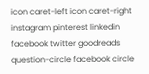icon caret-left icon caret-right instagram pinterest linkedin facebook twitter goodreads question-circle facebook circle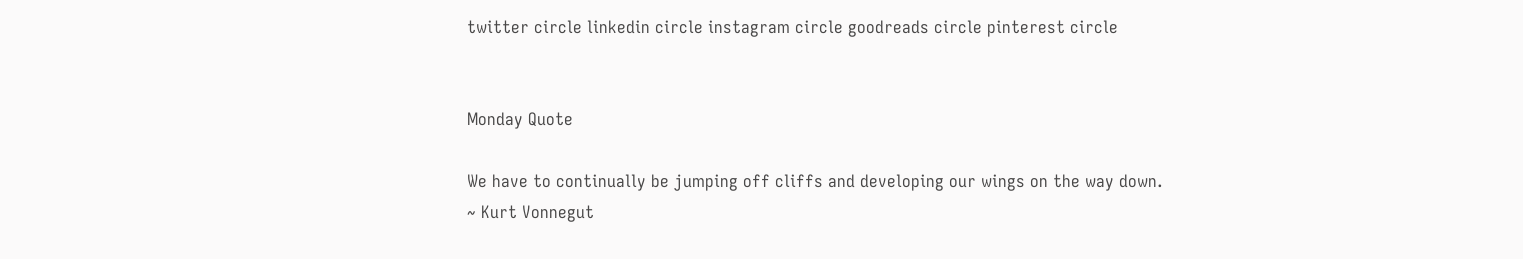twitter circle linkedin circle instagram circle goodreads circle pinterest circle


Monday Quote

We have to continually be jumping off cliffs and developing our wings on the way down.
~ Kurt Vonnegut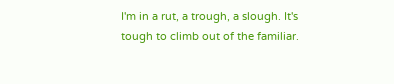I'm in a rut, a trough, a slough. It's tough to climb out of the familiar.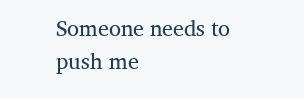Someone needs to push me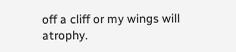off a cliff or my wings will atrophy.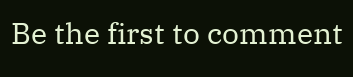Be the first to comment